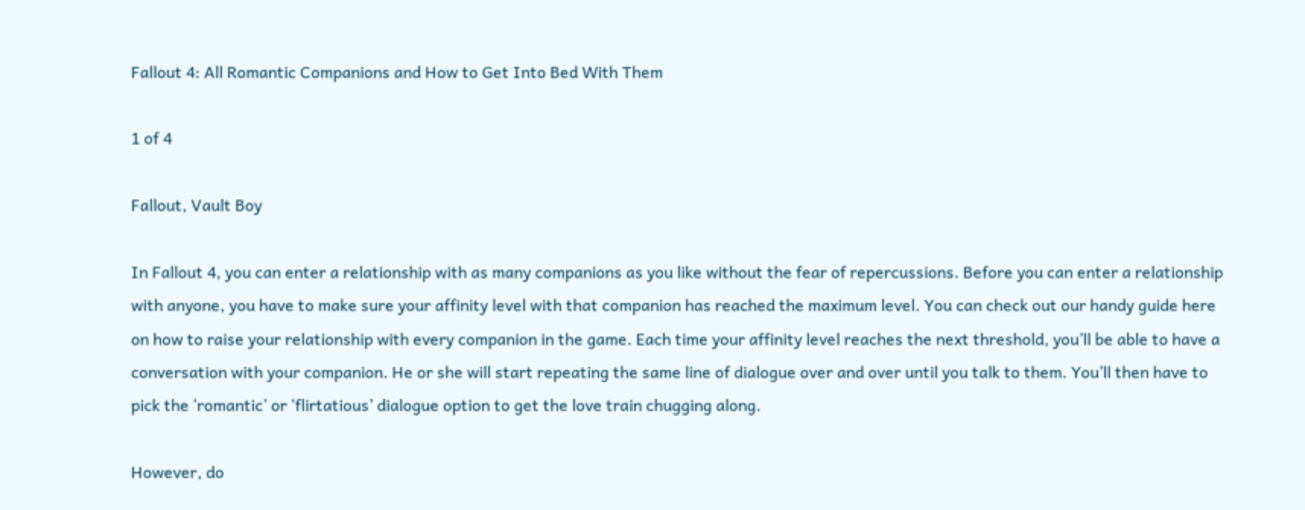Fallout 4: All Romantic Companions and How to Get Into Bed With Them

1 of 4

Fallout, Vault Boy

In Fallout 4, you can enter a relationship with as many companions as you like without the fear of repercussions. Before you can enter a relationship with anyone, you have to make sure your affinity level with that companion has reached the maximum level. You can check out our handy guide here on how to raise your relationship with every companion in the game. Each time your affinity level reaches the next threshold, you’ll be able to have a conversation with your companion. He or she will start repeating the same line of dialogue over and over until you talk to them. You’ll then have to pick the ‘romantic’ or ‘flirtatious’ dialogue option to get the love train chugging along.

However, do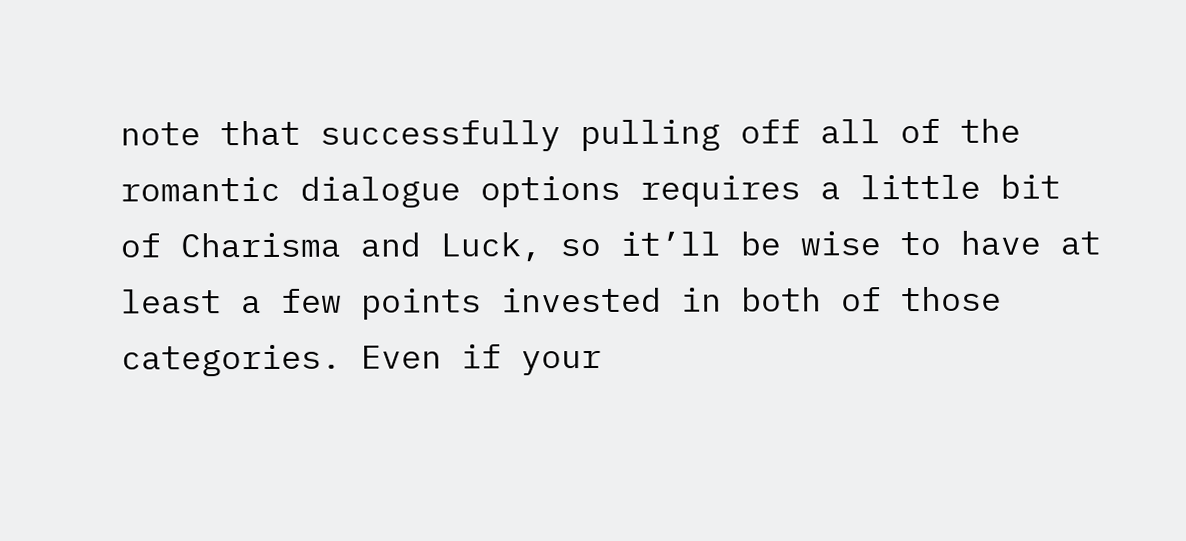note that successfully pulling off all of the romantic dialogue options requires a little bit of Charisma and Luck, so it’ll be wise to have at least a few points invested in both of those categories. Even if your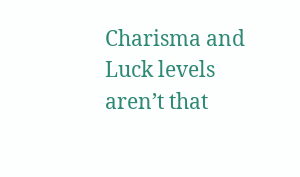Charisma and Luck levels aren’t that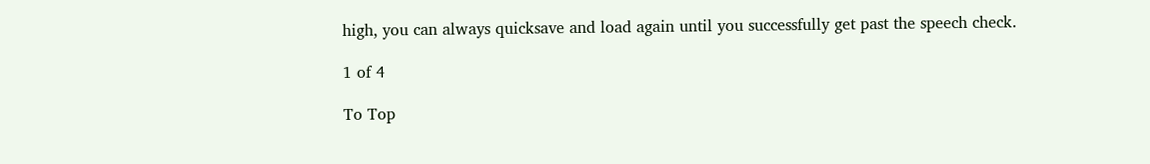high, you can always quicksave and load again until you successfully get past the speech check.

1 of 4

To Top